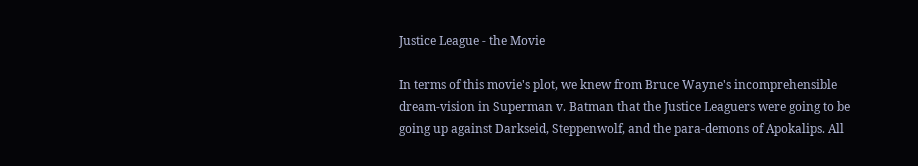Justice League - the Movie

In terms of this movie's plot, we knew from Bruce Wayne's incomprehensible dream-vision in Superman v. Batman that the Justice Leaguers were going to be going up against Darkseid, Steppenwolf, and the para-demons of Apokalips. All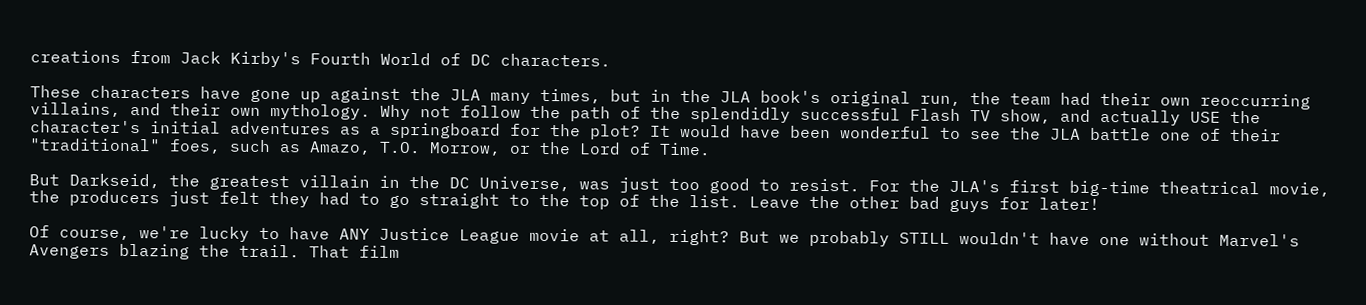creations from Jack Kirby's Fourth World of DC characters.

These characters have gone up against the JLA many times, but in the JLA book's original run, the team had their own reoccurring villains, and their own mythology. Why not follow the path of the splendidly successful Flash TV show, and actually USE the character's initial adventures as a springboard for the plot? It would have been wonderful to see the JLA battle one of their "traditional" foes, such as Amazo, T.O. Morrow, or the Lord of Time.

But Darkseid, the greatest villain in the DC Universe, was just too good to resist. For the JLA's first big-time theatrical movie, the producers just felt they had to go straight to the top of the list. Leave the other bad guys for later!

Of course, we're lucky to have ANY Justice League movie at all, right? But we probably STILL wouldn't have one without Marvel's Avengers blazing the trail. That film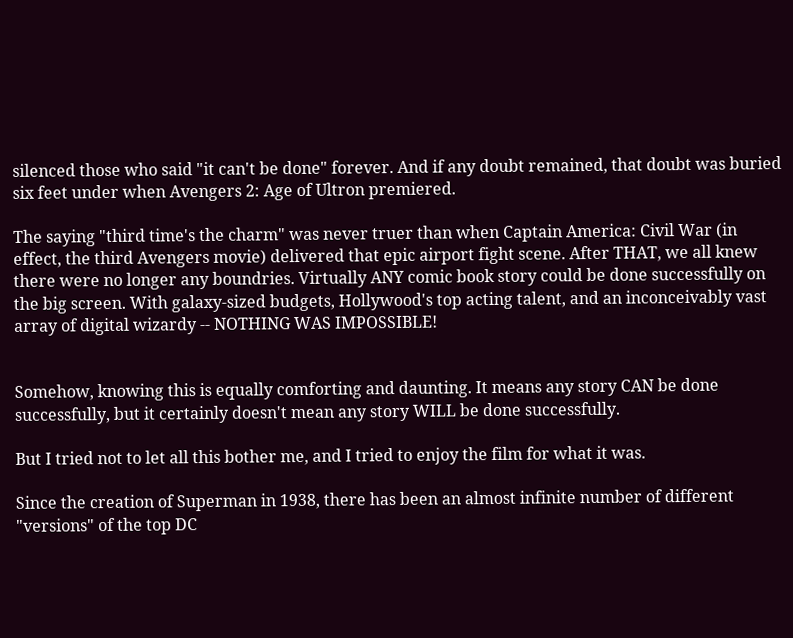silenced those who said "it can't be done" forever. And if any doubt remained, that doubt was buried six feet under when Avengers 2: Age of Ultron premiered.

The saying "third time's the charm" was never truer than when Captain America: Civil War (in effect, the third Avengers movie) delivered that epic airport fight scene. After THAT, we all knew there were no longer any boundries. Virtually ANY comic book story could be done successfully on the big screen. With galaxy-sized budgets, Hollywood's top acting talent, and an inconceivably vast array of digital wizardy -- NOTHING WAS IMPOSSIBLE!


Somehow, knowing this is equally comforting and daunting. It means any story CAN be done successfully, but it certainly doesn't mean any story WILL be done successfully.

But I tried not to let all this bother me, and I tried to enjoy the film for what it was.

Since the creation of Superman in 1938, there has been an almost infinite number of different "versions" of the top DC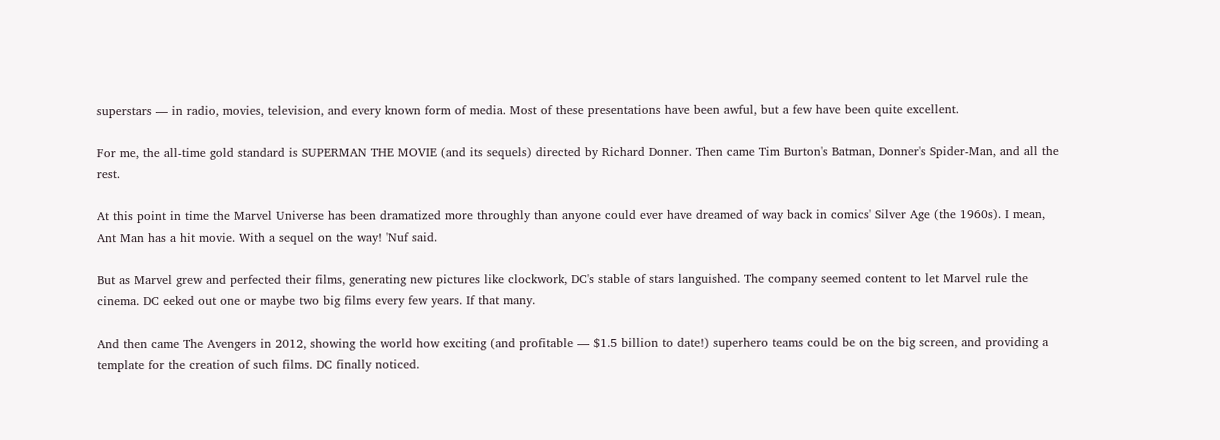superstars — in radio, movies, television, and every known form of media. Most of these presentations have been awful, but a few have been quite excellent.

For me, the all-time gold standard is SUPERMAN THE MOVIE (and its sequels) directed by Richard Donner. Then came Tim Burton's Batman, Donner's Spider-Man, and all the rest.

At this point in time the Marvel Universe has been dramatized more throughly than anyone could ever have dreamed of way back in comics' Silver Age (the 1960s). I mean, Ant Man has a hit movie. With a sequel on the way! 'Nuf said.

But as Marvel grew and perfected their films, generating new pictures like clockwork, DC's stable of stars languished. The company seemed content to let Marvel rule the cinema. DC eeked out one or maybe two big films every few years. If that many.

And then came The Avengers in 2012, showing the world how exciting (and profitable — $1.5 billion to date!) superhero teams could be on the big screen, and providing a template for the creation of such films. DC finally noticed.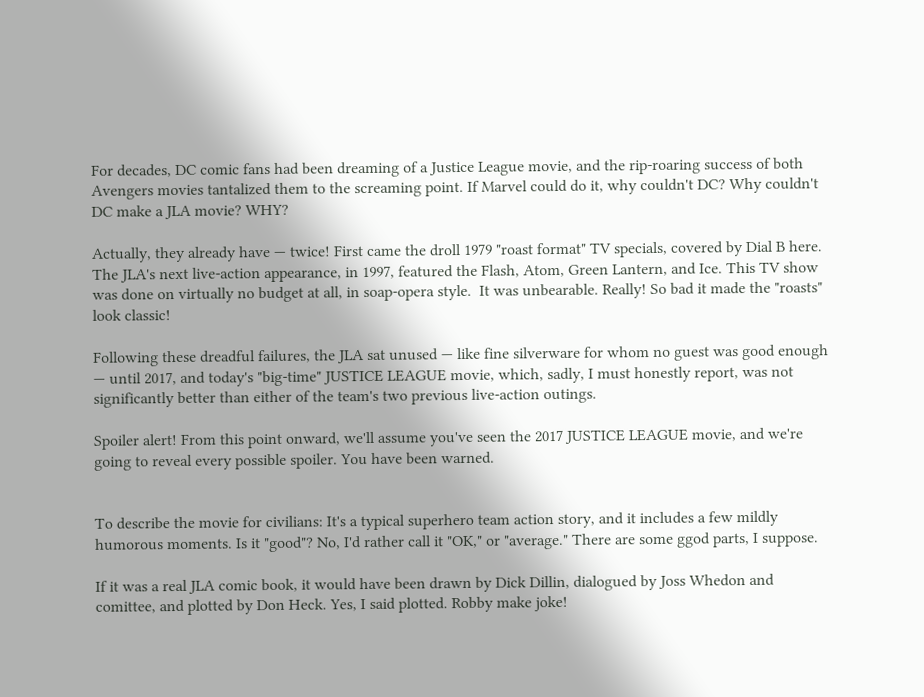For decades, DC comic fans had been dreaming of a Justice League movie, and the rip-roaring success of both Avengers movies tantalized them to the screaming point. If Marvel could do it, why couldn't DC? Why couldn't DC make a JLA movie? WHY?

Actually, they already have — twice! First came the droll 1979 "roast format" TV specials, covered by Dial B here. The JLA's next live-action appearance, in 1997, featured the Flash, Atom, Green Lantern, and Ice. This TV show was done on virtually no budget at all, in soap-opera style.  It was unbearable. Really! So bad it made the "roasts" look classic!

Following these dreadful failures, the JLA sat unused — like fine silverware for whom no guest was good enough — until 2017, and today's "big-time" JUSTICE LEAGUE movie, which, sadly, I must honestly report, was not significantly better than either of the team's two previous live-action outings.

Spoiler alert! From this point onward, we'll assume you've seen the 2017 JUSTICE LEAGUE movie, and we're going to reveal every possible spoiler. You have been warned.


To describe the movie for civilians: It's a typical superhero team action story, and it includes a few mildly humorous moments. Is it "good"? No, I'd rather call it "OK," or "average." There are some ggod parts, I suppose.

If it was a real JLA comic book, it would have been drawn by Dick Dillin, dialogued by Joss Whedon and comittee, and plotted by Don Heck. Yes, I said plotted. Robby make joke!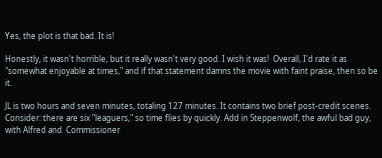Yes, the plot is that bad. It is!

Honestly, it wasn't horrible, but it really wasn't very good. I wish it was!  Overall, I'd rate it as "somewhat enjoyable at times," and if that statement damns the movie with faint praise, then so be it.

JL is two hours and seven minutes, totaling 127 minutes. It contains two brief post-credit scenes. Consider: there are six "leaguers," so time flies by quickly. Add in Steppenwolf, the awful bad guy, with Alfred and  Commissioner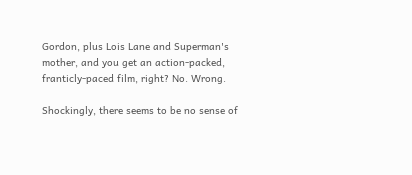Gordon, plus Lois Lane and Superman's mother, and you get an action-packed,  franticly-paced film, right? No. Wrong.

Shockingly, there seems to be no sense of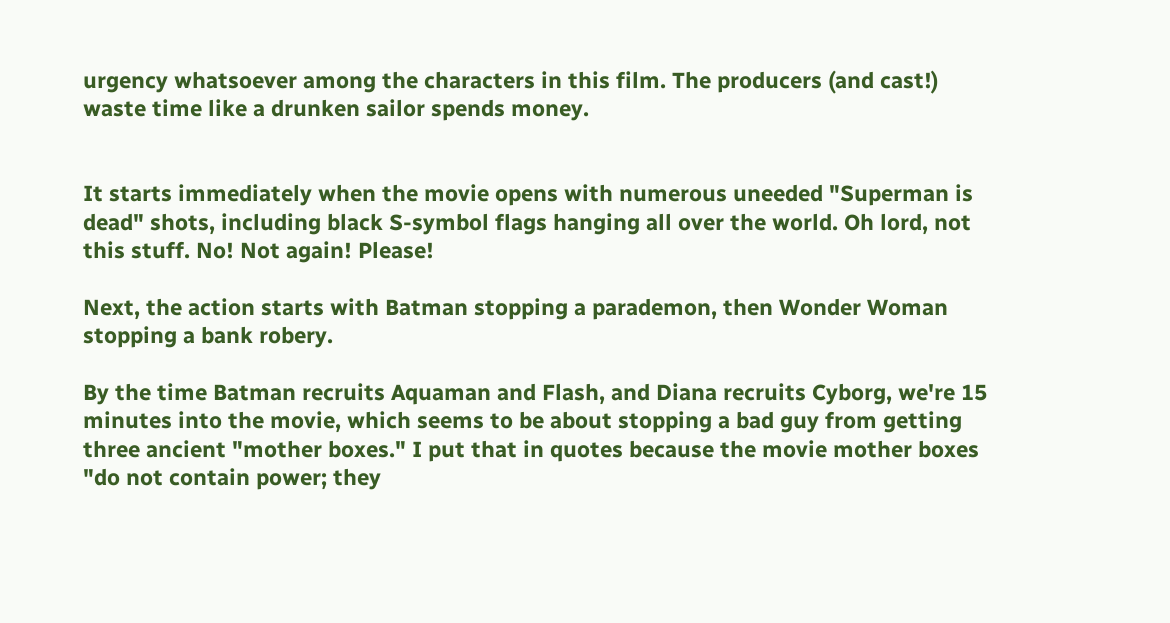urgency whatsoever among the characters in this film. The producers (and cast!) waste time like a drunken sailor spends money.


It starts immediately when the movie opens with numerous uneeded "Superman is dead" shots, including black S-symbol flags hanging all over the world. Oh lord, not this stuff. No! Not again! Please!

Next, the action starts with Batman stopping a parademon, then Wonder Woman stopping a bank robery.

By the time Batman recruits Aquaman and Flash, and Diana recruits Cyborg, we're 15 minutes into the movie, which seems to be about stopping a bad guy from getting three ancient "mother boxes." I put that in quotes because the movie mother boxes "do not contain power; they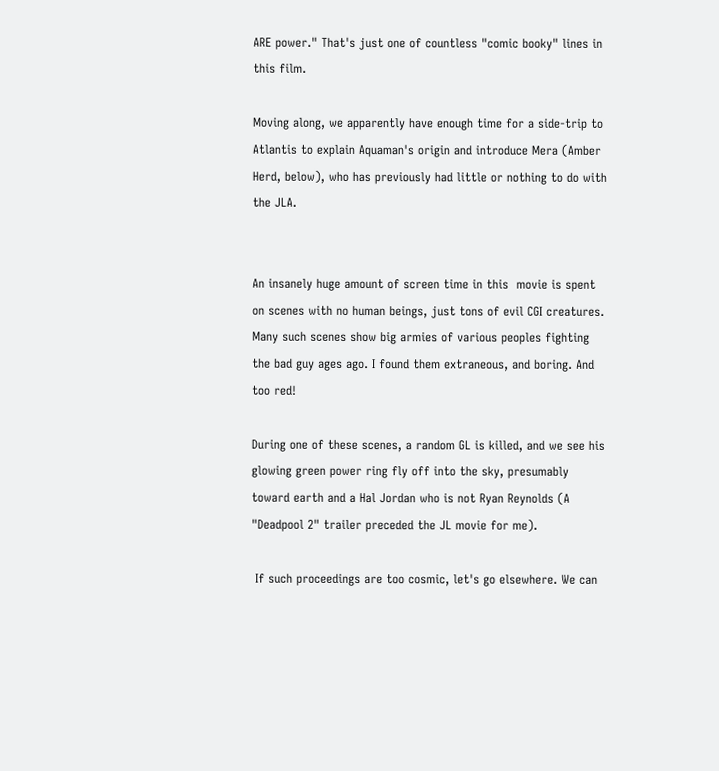ARE power." That's just one of countless "comic booky" lines in this film.

Moving along, we apparently have enough time for a side-trip to Atlantis to explain Aquaman's origin and introduce Mera (Amber Herd, below), who has previously had little or nothing to do with the JLA.


An insanely huge amount of screen time in this  movie is spent on scenes with no human beings, just tons of evil CGI creatures. Many such scenes show big armies of various peoples fighting the bad guy ages ago. I found them extraneous, and boring. And too red!

During one of these scenes, a random GL is killed, and we see his glowing green power ring fly off into the sky, presumably toward earth and a Hal Jordan who is not Ryan Reynolds (A "Deadpool 2" trailer preceded the JL movie for me).

 If such proceedings are too cosmic, let's go elsewhere. We can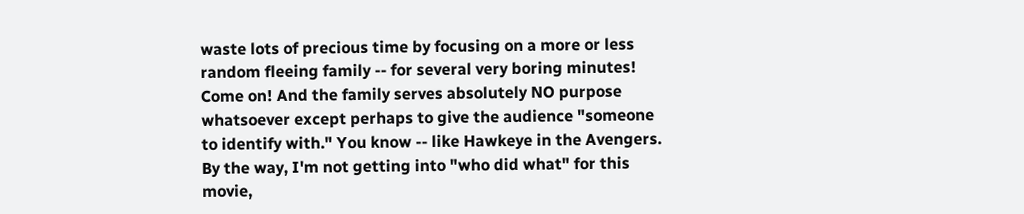waste lots of precious time by focusing on a more or less random fleeing family -- for several very boring minutes! Come on! And the family serves absolutely NO purpose whatsoever except perhaps to give the audience "someone to identify with." You know -- like Hawkeye in the Avengers. By the way, I'm not getting into "who did what" for this movie,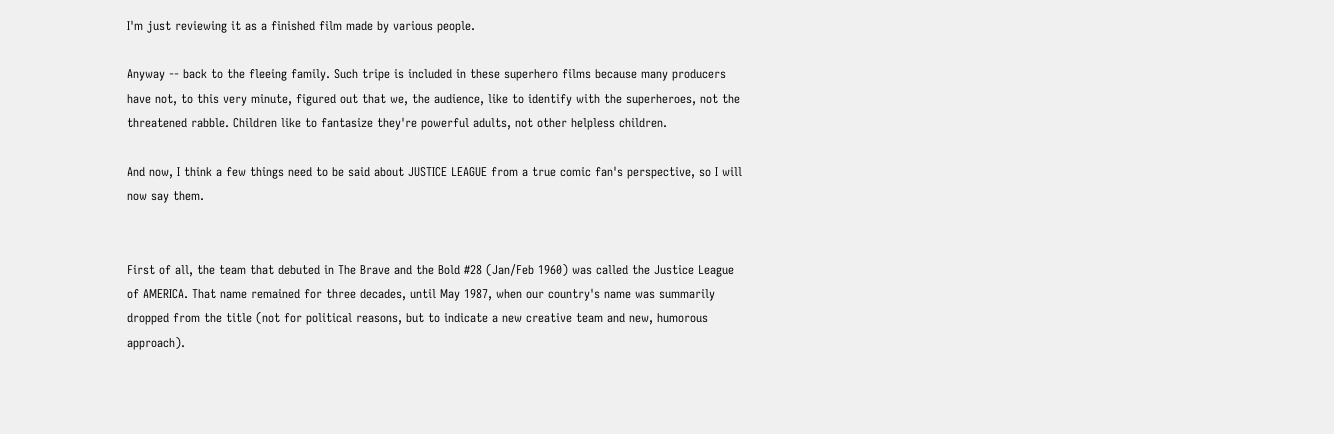I'm just reviewing it as a finished film made by various people.

Anyway -- back to the fleeing family. Such tripe is included in these superhero films because many producers have not, to this very minute, figured out that we, the audience, like to identify with the superheroes, not the threatened rabble. Children like to fantasize they're powerful adults, not other helpless children.

And now, I think a few things need to be said about JUSTICE LEAGUE from a true comic fan's perspective, so I will now say them.


First of all, the team that debuted in The Brave and the Bold #28 (Jan/Feb 1960) was called the Justice League of AMERICA. That name remained for three decades, until May 1987, when our country's name was summarily dropped from the title (not for political reasons, but to indicate a new creative team and new, humorous approach).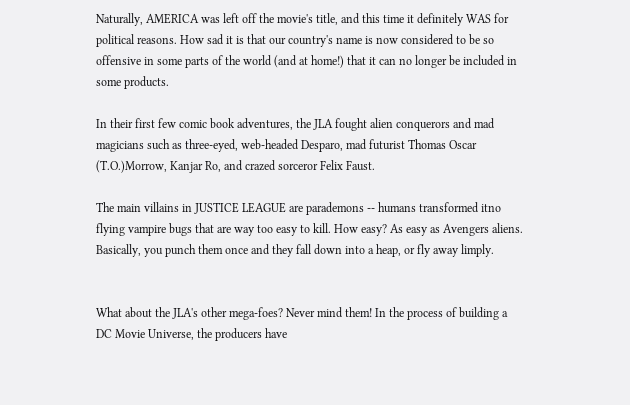Naturally, AMERICA was left off the movie's title, and this time it definitely WAS for political reasons. How sad it is that our country's name is now considered to be so offensive in some parts of the world (and at home!) that it can no longer be included in some products.

In their first few comic book adventures, the JLA fought alien conquerors and mad magicians such as three-eyed, web-headed Desparo, mad futurist Thomas Oscar (T.O.)Morrow, Kanjar Ro, and crazed sorceror Felix Faust.

The main villains in JUSTICE LEAGUE are parademons -- humans transformed itno flying vampire bugs that are way too easy to kill. How easy? As easy as Avengers aliens. Basically, you punch them once and they fall down into a heap, or fly away limply.


What about the JLA's other mega-foes? Never mind them! In the process of building a DC Movie Universe, the producers have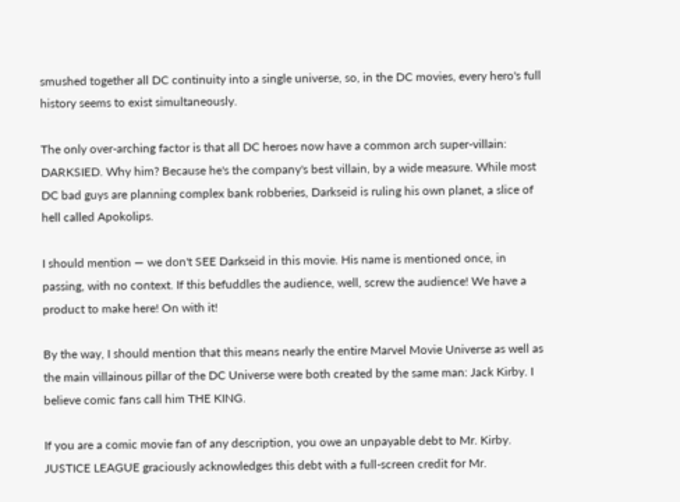smushed together all DC continuity into a single universe, so, in the DC movies, every hero's full history seems to exist simultaneously.

The only over-arching factor is that all DC heroes now have a common arch super-villain: DARKSIED. Why him? Because he's the company's best villain, by a wide measure. While most DC bad guys are planning complex bank robberies, Darkseid is ruling his own planet, a slice of hell called Apokolips.

I should mention — we don't SEE Darkseid in this movie. His name is mentioned once, in passing, with no context. If this befuddles the audience, well, screw the audience! We have a product to make here! On with it!

By the way, I should mention that this means nearly the entire Marvel Movie Universe as well as the main villainous pillar of the DC Universe were both created by the same man: Jack Kirby. I believe comic fans call him THE KING.

If you are a comic movie fan of any description, you owe an unpayable debt to Mr. Kirby. JUSTICE LEAGUE graciously acknowledges this debt with a full-screen credit for Mr.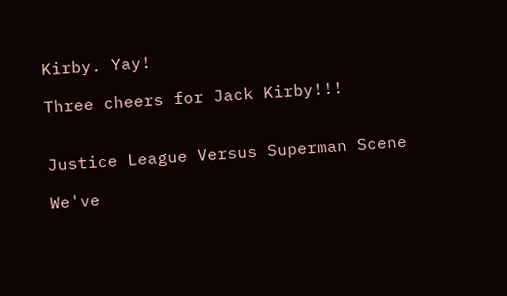Kirby. Yay!

Three cheers for Jack Kirby!!!


Justice League Versus Superman Scene

We've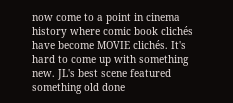now come to a point in cinema history where comic book clichés have become MOVIE clichés. It's hard to come up with something new. JL's best scene featured something old done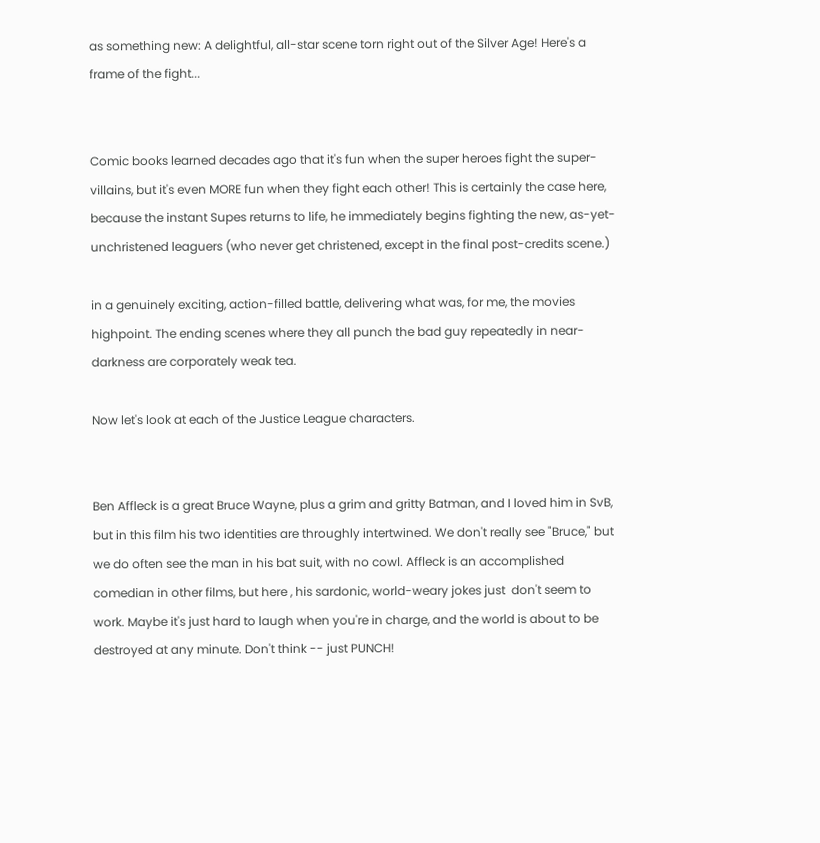as something new: A delightful, all-star scene torn right out of the Silver Age! Here's a frame of the fight...


Comic books learned decades ago that it's fun when the super heroes fight the super-villains, but it's even MORE fun when they fight each other! This is certainly the case here, because the instant Supes returns to life, he immediately begins fighting the new, as-yet-unchristened leaguers (who never get christened, except in the final post-credits scene.)

in a genuinely exciting, action-filled battle, delivering what was, for me, the movies highpoint. The ending scenes where they all punch the bad guy repeatedly in near-darkness are corporately weak tea.

Now let's look at each of the Justice League characters.


Ben Affleck is a great Bruce Wayne, plus a grim and gritty Batman, and I loved him in SvB, but in this film his two identities are throughly intertwined. We don't really see "Bruce," but we do often see the man in his bat suit, with no cowl. Affleck is an accomplished comedian in other films, but here , his sardonic, world-weary jokes just  don't seem to work. Maybe it's just hard to laugh when you're in charge, and the world is about to be destroyed at any minute. Don't think -- just PUNCH!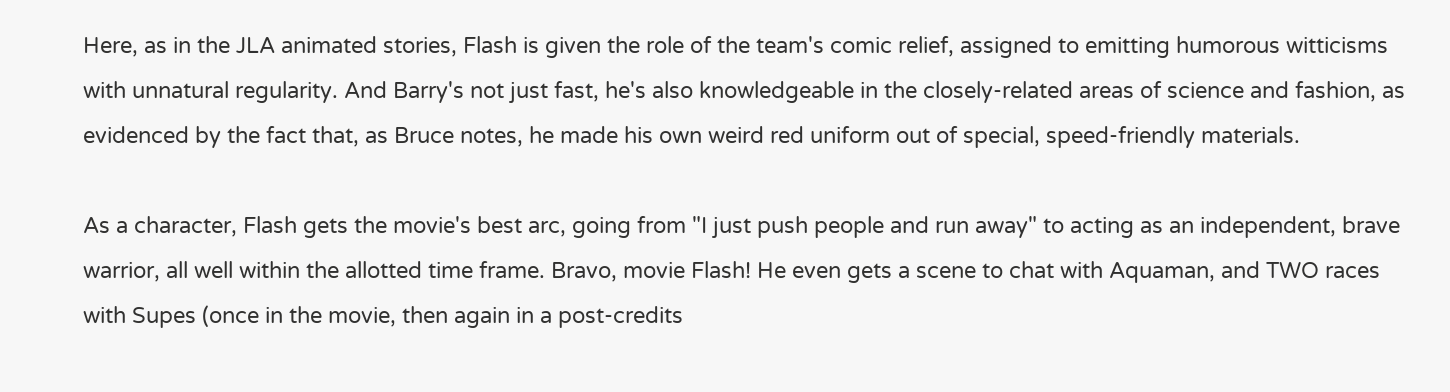Here, as in the JLA animated stories, Flash is given the role of the team's comic relief, assigned to emitting humorous witticisms with unnatural regularity. And Barry's not just fast, he's also knowledgeable in the closely-related areas of science and fashion, as evidenced by the fact that, as Bruce notes, he made his own weird red uniform out of special, speed-friendly materials.

As a character, Flash gets the movie's best arc, going from "I just push people and run away" to acting as an independent, brave warrior, all well within the allotted time frame. Bravo, movie Flash! He even gets a scene to chat with Aquaman, and TWO races with Supes (once in the movie, then again in a post-credits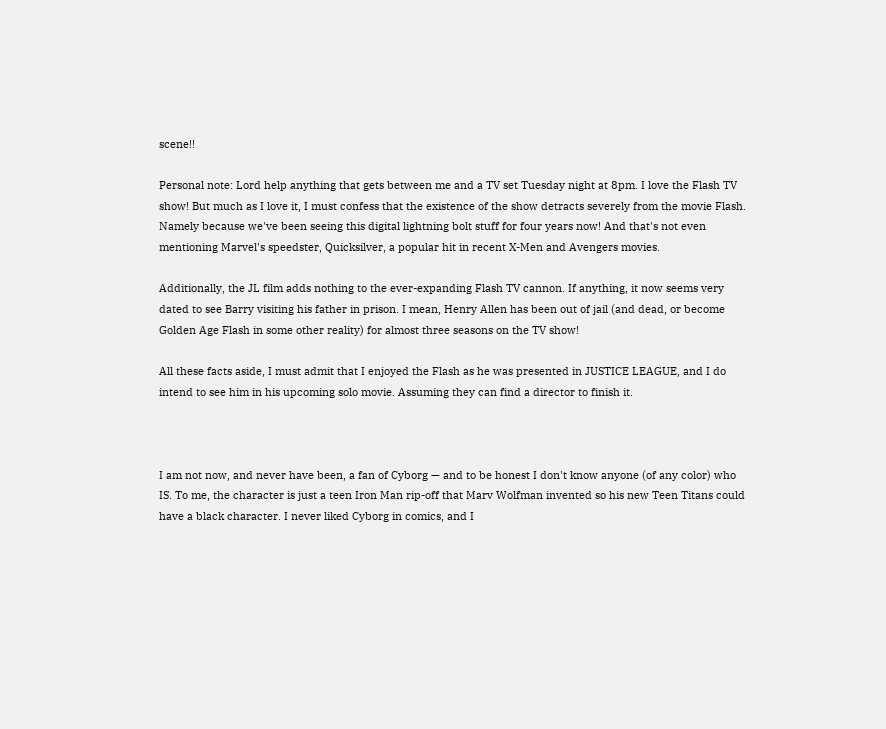scene!!

Personal note: Lord help anything that gets between me and a TV set Tuesday night at 8pm. I love the Flash TV show! But much as I love it, I must confess that the existence of the show detracts severely from the movie Flash. Namely because we've been seeing this digital lightning bolt stuff for four years now! And that's not even mentioning Marvel's speedster, Quicksilver, a popular hit in recent X-Men and Avengers movies.

Additionally, the JL film adds nothing to the ever-expanding Flash TV cannon. If anything, it now seems very dated to see Barry visiting his father in prison. I mean, Henry Allen has been out of jail (and dead, or become Golden Age Flash in some other reality) for almost three seasons on the TV show!

All these facts aside, I must admit that I enjoyed the Flash as he was presented in JUSTICE LEAGUE, and I do intend to see him in his upcoming solo movie. Assuming they can find a director to finish it.



I am not now, and never have been, a fan of Cyborg — and to be honest I don't know anyone (of any color) who IS. To me, the character is just a teen Iron Man rip-off that Marv Wolfman invented so his new Teen Titans could have a black character. I never liked Cyborg in comics, and I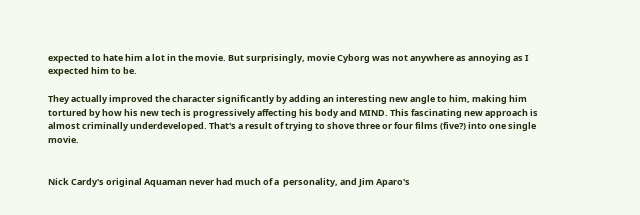expected to hate him a lot in the movie. But surprisingly, movie Cyborg was not anywhere as annoying as I expected him to be.

They actually improved the character significantly by adding an interesting new angle to him, making him tortured by how his new tech is progressively affecting his body and MIND. This fascinating new approach is almost criminally underdeveloped. That's a result of trying to shove three or four films (five?) into one single movie.


Nick Cardy's original Aquaman never had much of a  personality, and Jim Aparo's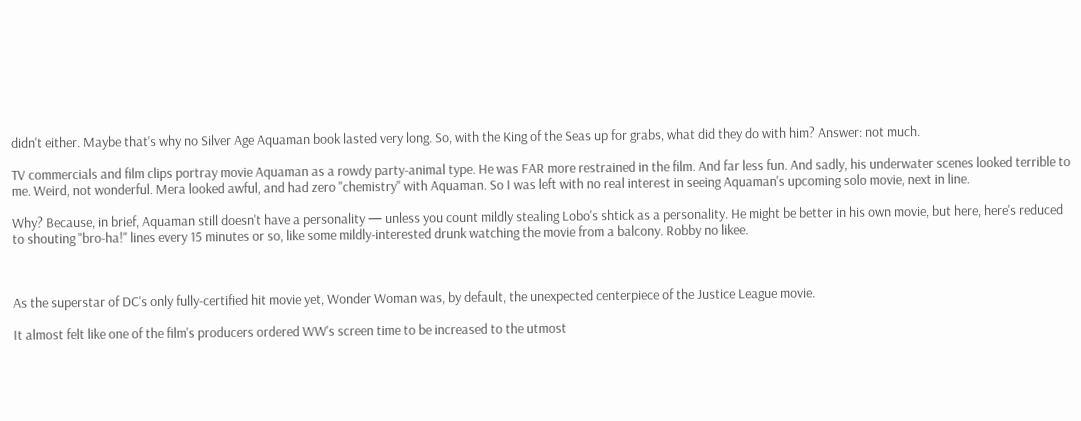didn't either. Maybe that's why no Silver Age Aquaman book lasted very long. So, with the King of the Seas up for grabs, what did they do with him? Answer: not much.

TV commercials and film clips portray movie Aquaman as a rowdy party-animal type. He was FAR more restrained in the film. And far less fun. And sadly, his underwater scenes looked terrible to me. Weird, not wonderful. Mera looked awful, and had zero "chemistry" with Aquaman. So I was left with no real interest in seeing Aquaman's upcoming solo movie, next in line.

Why? Because, in brief, Aquaman still doesn't have a personality — unless you count mildly stealing Lobo's shtick as a personality. He might be better in his own movie, but here, here's reduced to shouting "bro-ha!" lines every 15 minutes or so, like some mildly-interested drunk watching the movie from a balcony. Robby no likee.



As the superstar of DC's only fully-certified hit movie yet, Wonder Woman was, by default, the unexpected centerpiece of the Justice League movie.

It almost felt like one of the film's producers ordered WW's screen time to be increased to the utmost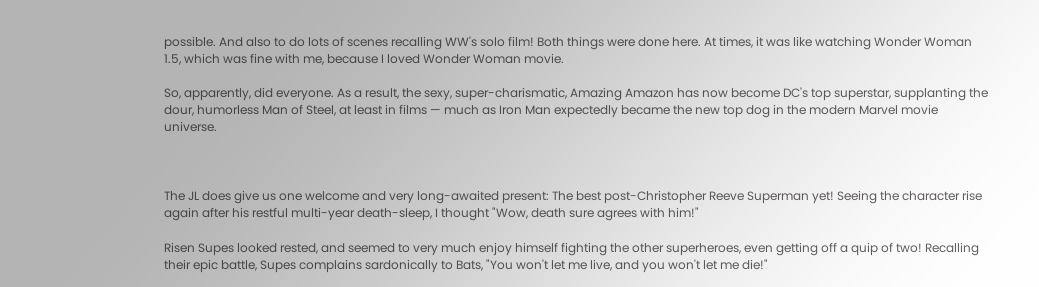possible. And also to do lots of scenes recalling WW's solo film! Both things were done here. At times, it was like watching Wonder Woman 1.5, which was fine with me, because I loved Wonder Woman movie.

So, apparently, did everyone. As a result, the sexy, super-charismatic, Amazing Amazon has now become DC's top superstar, supplanting the dour, humorless Man of Steel, at least in films — much as Iron Man expectedly became the new top dog in the modern Marvel movie universe.



The JL does give us one welcome and very long-awaited present: The best post-Christopher Reeve Superman yet! Seeing the character rise again after his restful multi-year death-sleep, I thought "Wow, death sure agrees with him!"

Risen Supes looked rested, and seemed to very much enjoy himself fighting the other superheroes, even getting off a quip of two! Recalling their epic battle, Supes complains sardonically to Bats, "You won't let me live, and you won't let me die!"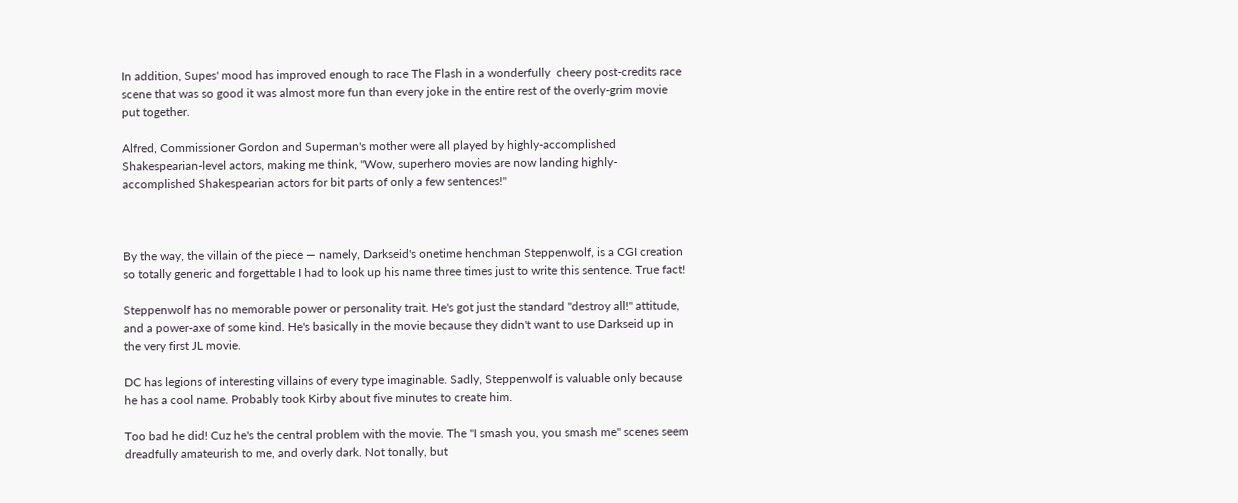In addition, Supes' mood has improved enough to race The Flash in a wonderfully  cheery post-credits race scene that was so good it was almost more fun than every joke in the entire rest of the overly-grim movie put together.

Alfred, Commissioner Gordon and Superman's mother were all played by highly-accomplished Shakespearian-level actors, making me think, "Wow, superhero movies are now landing highly-accomplished Shakespearian actors for bit parts of only a few sentences!"



By the way, the villain of the piece — namely, Darkseid's onetime henchman Steppenwolf, is a CGI creation so totally generic and forgettable I had to look up his name three times just to write this sentence. True fact!

Steppenwolf has no memorable power or personality trait. He's got just the standard "destroy all!" attitude, and a power-axe of some kind. He's basically in the movie because they didn't want to use Darkseid up in the very first JL movie.

DC has legions of interesting villains of every type imaginable. Sadly, Steppenwolf is valuable only because he has a cool name. Probably took Kirby about five minutes to create him.

Too bad he did! Cuz he's the central problem with the movie. The "I smash you, you smash me" scenes seem dreadfully amateurish to me, and overly dark. Not tonally, but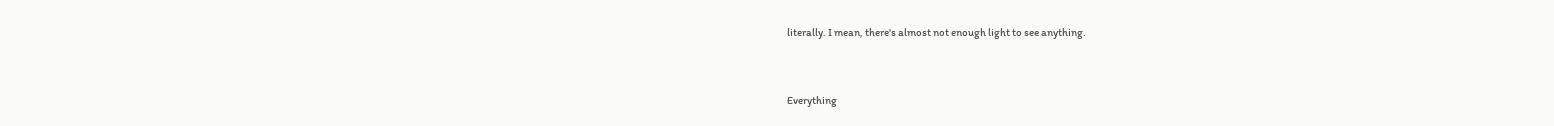literally. I mean, there's almost not enough light to see anything.


Everything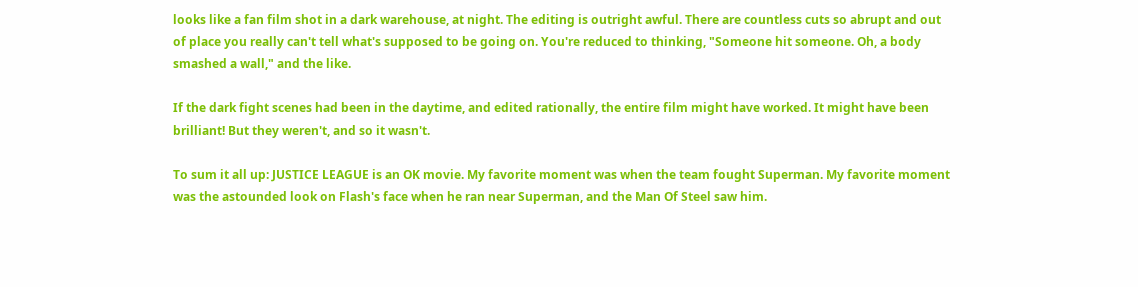looks like a fan film shot in a dark warehouse, at night. The editing is outright awful. There are countless cuts so abrupt and out of place you really can't tell what's supposed to be going on. You're reduced to thinking, "Someone hit someone. Oh, a body smashed a wall," and the like.

If the dark fight scenes had been in the daytime, and edited rationally, the entire film might have worked. It might have been brilliant! But they weren't, and so it wasn't.

To sum it all up: JUSTICE LEAGUE is an OK movie. My favorite moment was when the team fought Superman. My favorite moment was the astounded look on Flash's face when he ran near Superman, and the Man Of Steel saw him.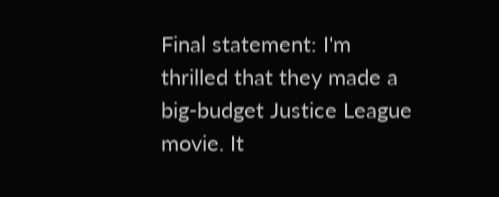Final statement: I'm thrilled that they made a big-budget Justice League movie. It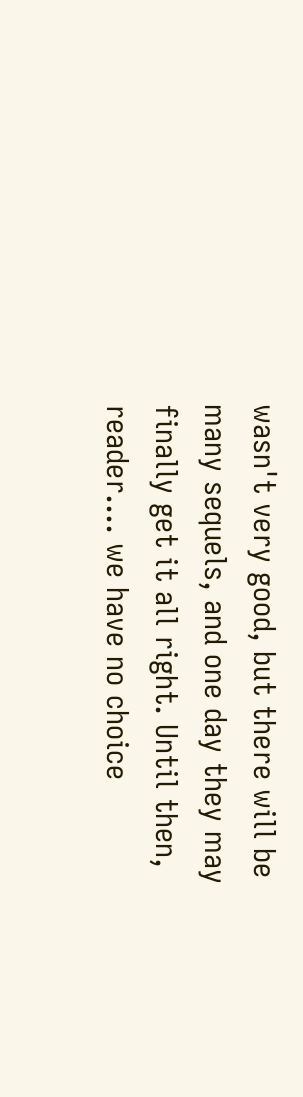wasn't very good, but there will be many sequels, and one day they may finally get it all right. Until then, reader.... we have no choice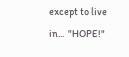except to live in...  "HOPE!"